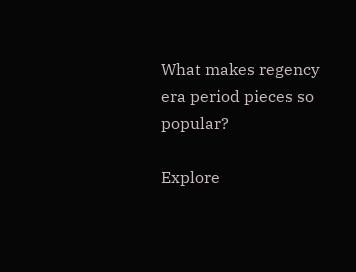What makes regency era period pieces so popular?

Explore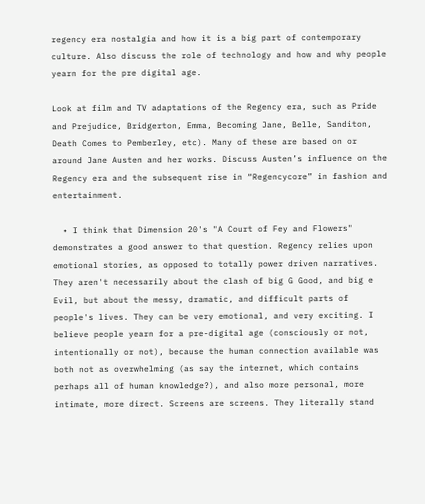regency era nostalgia and how it is a big part of contemporary culture. Also discuss the role of technology and how and why people yearn for the pre digital age.

Look at film and TV adaptations of the Regency era, such as Pride and Prejudice, Bridgerton, Emma, Becoming Jane, Belle, Sanditon, Death Comes to Pemberley, etc). Many of these are based on or around Jane Austen and her works. Discuss Austen’s influence on the Regency era and the subsequent rise in “Regencycore” in fashion and entertainment.

  • I think that Dimension 20's "A Court of Fey and Flowers" demonstrates a good answer to that question. Regency relies upon emotional stories, as opposed to totally power driven narratives. They aren't necessarily about the clash of big G Good, and big e Evil, but about the messy, dramatic, and difficult parts of people's lives. They can be very emotional, and very exciting. I believe people yearn for a pre-digital age (consciously or not, intentionally or not), because the human connection available was both not as overwhelming (as say the internet, which contains perhaps all of human knowledge?), and also more personal, more intimate, more direct. Screens are screens. They literally stand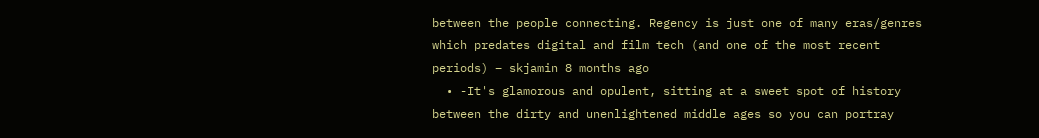between the people connecting. Regency is just one of many eras/genres which predates digital and film tech (and one of the most recent periods) – skjamin 8 months ago
  • -It's glamorous and opulent, sitting at a sweet spot of history between the dirty and unenlightened middle ages so you can portray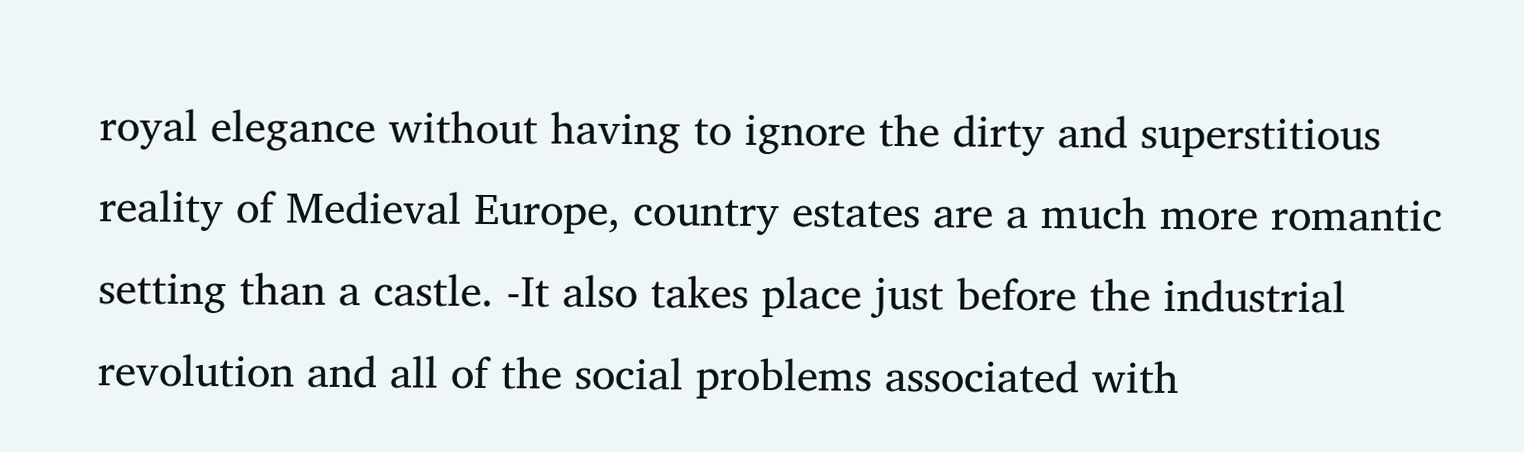royal elegance without having to ignore the dirty and superstitious reality of Medieval Europe, country estates are a much more romantic setting than a castle. -It also takes place just before the industrial revolution and all of the social problems associated with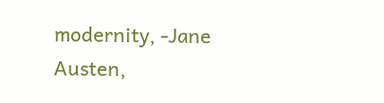modernity, -Jane Austen,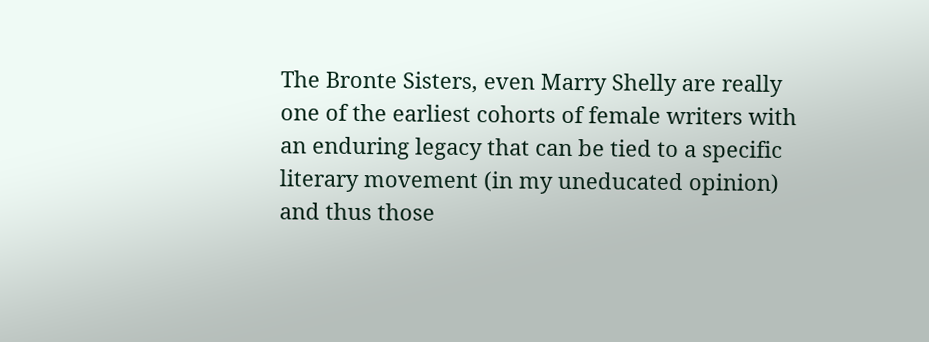The Bronte Sisters, even Marry Shelly are really one of the earliest cohorts of female writers with an enduring legacy that can be tied to a specific literary movement (in my uneducated opinion) and thus those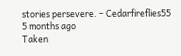stories persevere. – Cedarfireflies55 5 months ago
Taken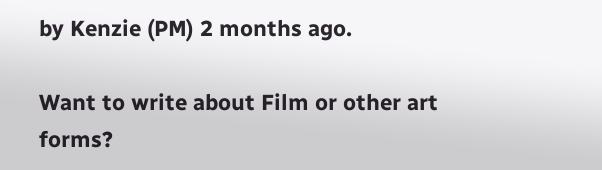by Kenzie (PM) 2 months ago.

Want to write about Film or other art forms?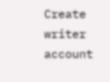Create writer account